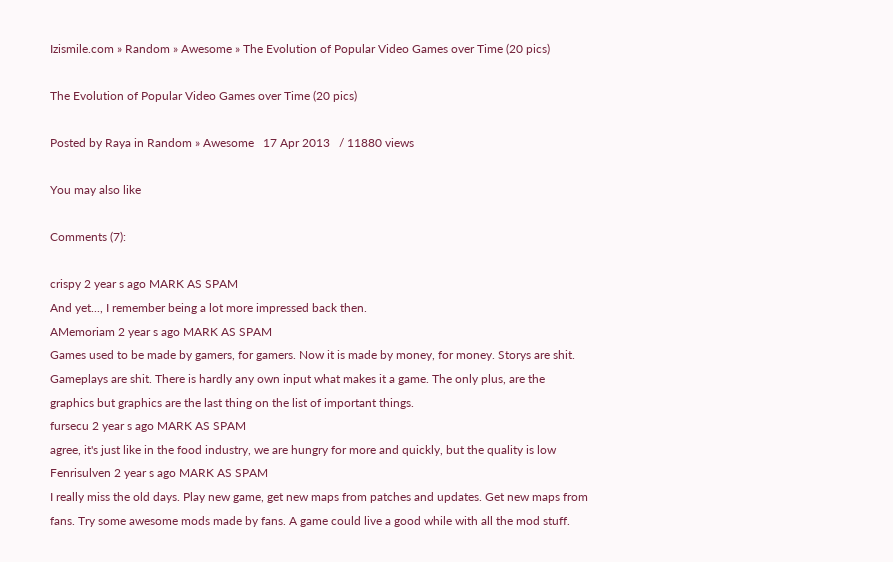Izismile.com » Random » Awesome » The Evolution of Popular Video Games over Time (20 pics)

The Evolution of Popular Video Games over Time (20 pics)

Posted by Raya in Random » Awesome   17 Apr 2013   / 11880 views

You may also like

Comments (7):

crispy 2 year s ago MARK AS SPAM
And yet..., I remember being a lot more impressed back then.
AMemoriam 2 year s ago MARK AS SPAM
Games used to be made by gamers, for gamers. Now it is made by money, for money. Storys are shit. Gameplays are shit. There is hardly any own input what makes it a game. The only plus, are the graphics but graphics are the last thing on the list of important things.
fursecu 2 year s ago MARK AS SPAM
agree, it's just like in the food industry, we are hungry for more and quickly, but the quality is low
Fenrisulven 2 year s ago MARK AS SPAM
I really miss the old days. Play new game, get new maps from patches and updates. Get new maps from fans. Try some awesome mods made by fans. A game could live a good while with all the mod stuff.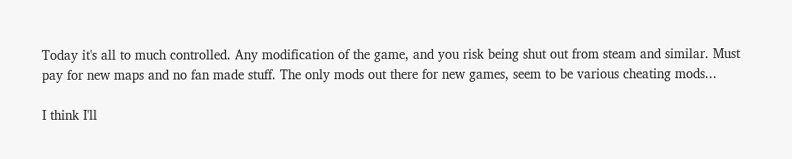Today it's all to much controlled. Any modification of the game, and you risk being shut out from steam and similar. Must pay for new maps and no fan made stuff. The only mods out there for new games, seem to be various cheating mods...

I think I'll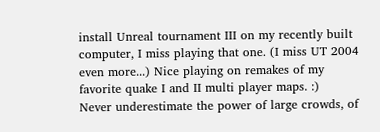install Unreal tournament III on my recently built computer, I miss playing that one. (I miss UT 2004 even more...) Nice playing on remakes of my favorite quake I and II multi player maps. :)
Never underestimate the power of large crowds, of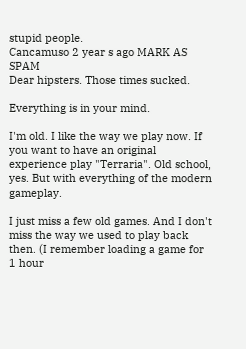stupid people.
Cancamuso 2 year s ago MARK AS SPAM
Dear hipsters. Those times sucked.

Everything is in your mind.

I'm old. I like the way we play now. If you want to have an original experience play "Terraria". Old school, yes. But with everything of the modern gameplay.

I just miss a few old games. And I don't miss the way we used to play back then. (I remember loading a game for 1 hour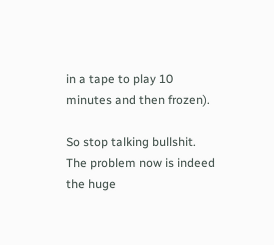in a tape to play 10 minutes and then frozen).

So stop talking bullshit. The problem now is indeed the huge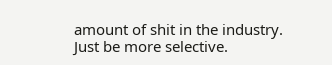amount of shit in the industry. Just be more selective.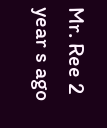Mr. Ree 2 year s ago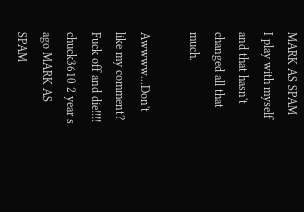MARK AS SPAM
I play with myself and that hasn't changed all that much.

Awwww...Don't like my comment?
Fuck off and die!!!!
chuck3610 2 year s ago MARK AS SPAM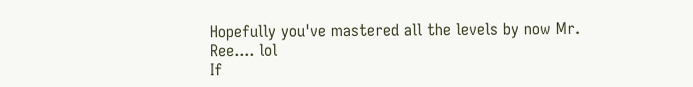Hopefully you've mastered all the levels by now Mr. Ree.... lol
If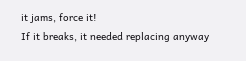it jams, force it!
If it breaks, it needed replacing anyway